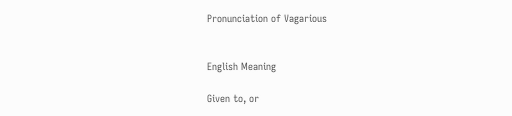Pronunciation of Vagarious


English Meaning

Given to, or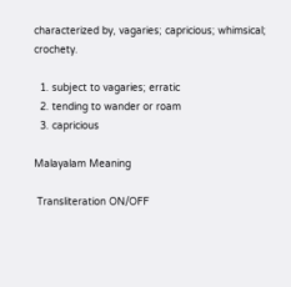characterized by, vagaries; capricious; whimsical; crochety.

  1. subject to vagaries; erratic
  2. tending to wander or roam
  3. capricious

Malayalam Meaning

 Transliteration ON/OFF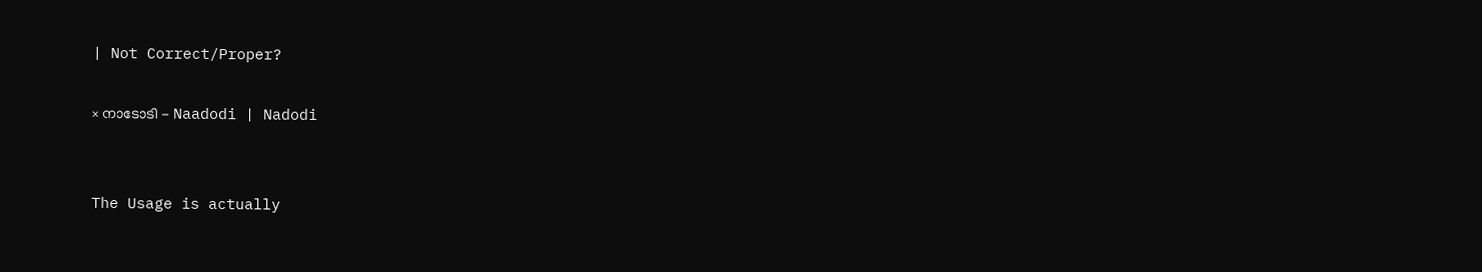| Not Correct/Proper?

× നാടോടി - Naadodi | Nadodi


The Usage is actually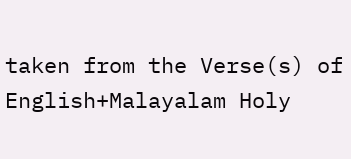taken from the Verse(s) of English+Malayalam Holy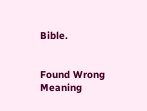Bible.


Found Wrong Meaning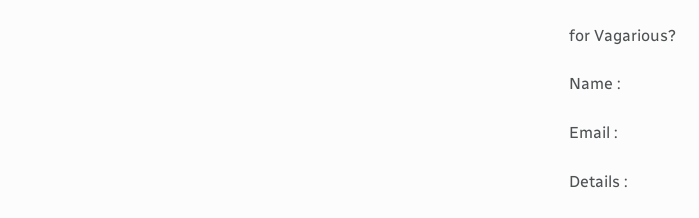for Vagarious?

Name :

Email :

Details :